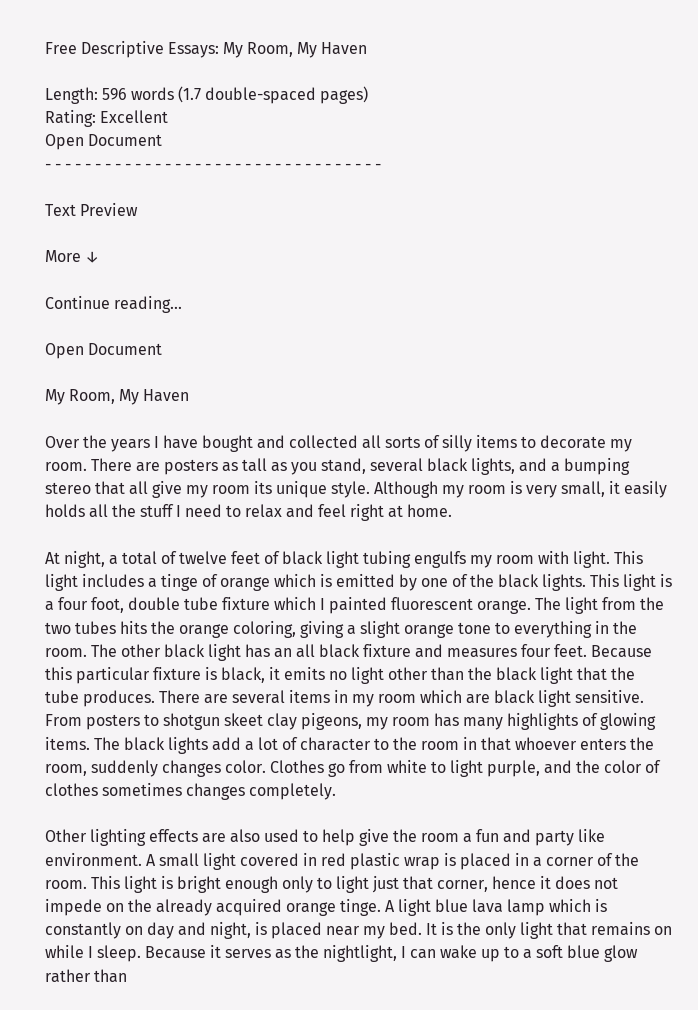Free Descriptive Essays: My Room, My Haven

Length: 596 words (1.7 double-spaced pages)
Rating: Excellent
Open Document
- - - - - - - - - - - - - - - - - - - - - - - - - - - - - - - - - -

Text Preview

More ↓

Continue reading...

Open Document

My Room, My Haven

Over the years I have bought and collected all sorts of silly items to decorate my room. There are posters as tall as you stand, several black lights, and a bumping stereo that all give my room its unique style. Although my room is very small, it easily holds all the stuff I need to relax and feel right at home.

At night, a total of twelve feet of black light tubing engulfs my room with light. This light includes a tinge of orange which is emitted by one of the black lights. This light is a four foot, double tube fixture which I painted fluorescent orange. The light from the two tubes hits the orange coloring, giving a slight orange tone to everything in the room. The other black light has an all black fixture and measures four feet. Because this particular fixture is black, it emits no light other than the black light that the tube produces. There are several items in my room which are black light sensitive. From posters to shotgun skeet clay pigeons, my room has many highlights of glowing items. The black lights add a lot of character to the room in that whoever enters the room, suddenly changes color. Clothes go from white to light purple, and the color of clothes sometimes changes completely.

Other lighting effects are also used to help give the room a fun and party like environment. A small light covered in red plastic wrap is placed in a corner of the room. This light is bright enough only to light just that corner, hence it does not impede on the already acquired orange tinge. A light blue lava lamp which is constantly on day and night, is placed near my bed. It is the only light that remains on while I sleep. Because it serves as the nightlight, I can wake up to a soft blue glow rather than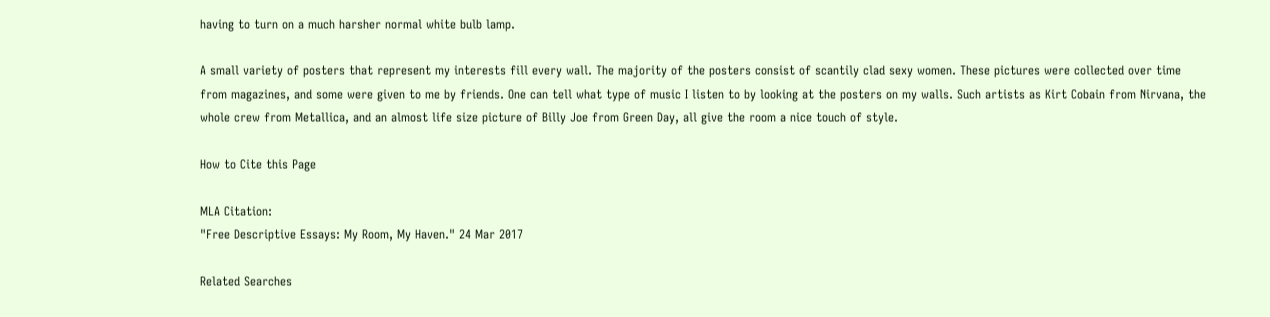having to turn on a much harsher normal white bulb lamp.

A small variety of posters that represent my interests fill every wall. The majority of the posters consist of scantily clad sexy women. These pictures were collected over time from magazines, and some were given to me by friends. One can tell what type of music I listen to by looking at the posters on my walls. Such artists as Kirt Cobain from Nirvana, the whole crew from Metallica, and an almost life size picture of Billy Joe from Green Day, all give the room a nice touch of style.

How to Cite this Page

MLA Citation:
"Free Descriptive Essays: My Room, My Haven." 24 Mar 2017

Related Searches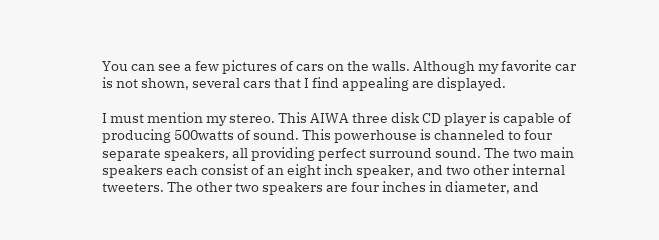You can see a few pictures of cars on the walls. Although my favorite car is not shown, several cars that I find appealing are displayed.

I must mention my stereo. This AIWA three disk CD player is capable of producing 500watts of sound. This powerhouse is channeled to four separate speakers, all providing perfect surround sound. The two main speakers each consist of an eight inch speaker, and two other internal tweeters. The other two speakers are four inches in diameter, and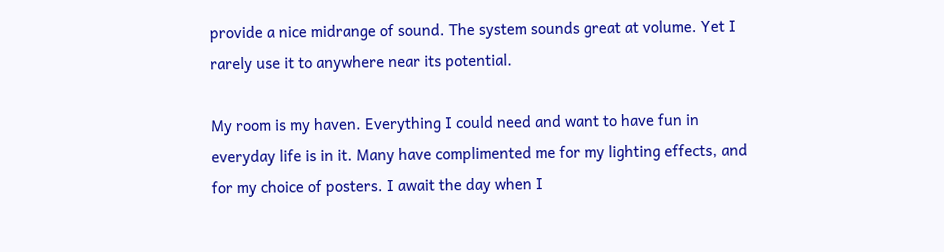provide a nice midrange of sound. The system sounds great at volume. Yet I rarely use it to anywhere near its potential.

My room is my haven. Everything I could need and want to have fun in everyday life is in it. Many have complimented me for my lighting effects, and for my choice of posters. I await the day when I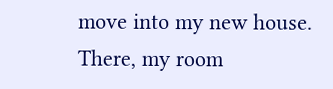move into my new house. There, my room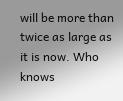will be more than twice as large as it is now. Who knows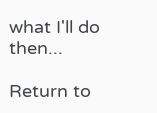what I'll do then...

Return to